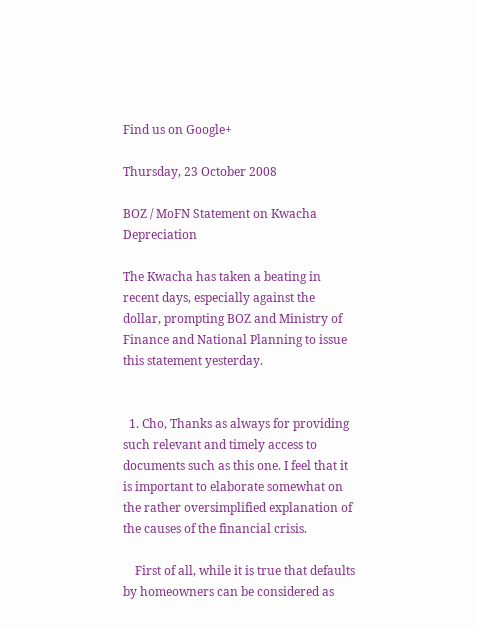Find us on Google+

Thursday, 23 October 2008

BOZ / MoFN Statement on Kwacha Depreciation

The Kwacha has taken a beating in recent days, especially against the dollar, prompting BOZ and Ministry of Finance and National Planning to issue this statement yesterday.


  1. Cho, Thanks as always for providing such relevant and timely access to documents such as this one. I feel that it is important to elaborate somewhat on the rather oversimplified explanation of the causes of the financial crisis.

    First of all, while it is true that defaults by homeowners can be considered as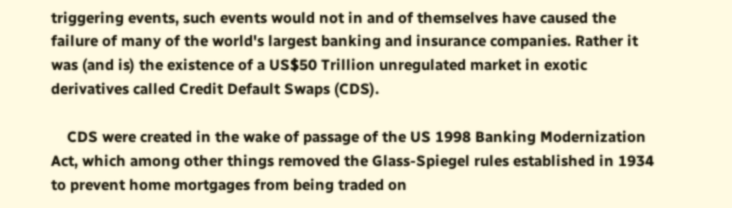triggering events, such events would not in and of themselves have caused the failure of many of the world's largest banking and insurance companies. Rather it was (and is) the existence of a US$50 Trillion unregulated market in exotic derivatives called Credit Default Swaps (CDS).

    CDS were created in the wake of passage of the US 1998 Banking Modernization Act, which among other things removed the Glass-Spiegel rules established in 1934 to prevent home mortgages from being traded on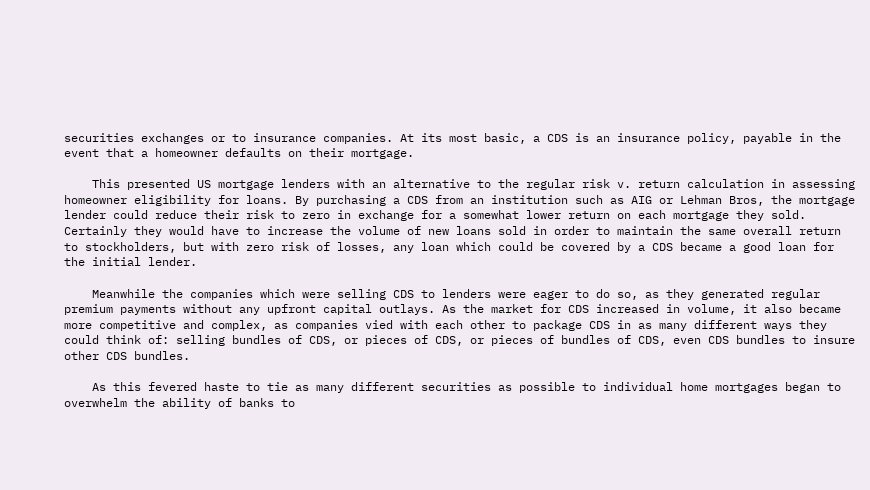securities exchanges or to insurance companies. At its most basic, a CDS is an insurance policy, payable in the event that a homeowner defaults on their mortgage.

    This presented US mortgage lenders with an alternative to the regular risk v. return calculation in assessing homeowner eligibility for loans. By purchasing a CDS from an institution such as AIG or Lehman Bros, the mortgage lender could reduce their risk to zero in exchange for a somewhat lower return on each mortgage they sold. Certainly they would have to increase the volume of new loans sold in order to maintain the same overall return to stockholders, but with zero risk of losses, any loan which could be covered by a CDS became a good loan for the initial lender.

    Meanwhile the companies which were selling CDS to lenders were eager to do so, as they generated regular premium payments without any upfront capital outlays. As the market for CDS increased in volume, it also became more competitive and complex, as companies vied with each other to package CDS in as many different ways they could think of: selling bundles of CDS, or pieces of CDS, or pieces of bundles of CDS, even CDS bundles to insure other CDS bundles.

    As this fevered haste to tie as many different securities as possible to individual home mortgages began to overwhelm the ability of banks to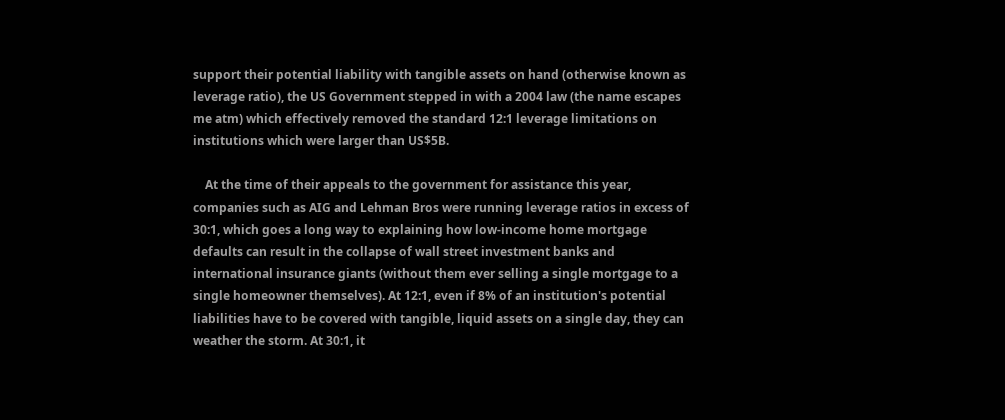support their potential liability with tangible assets on hand (otherwise known as leverage ratio), the US Government stepped in with a 2004 law (the name escapes me atm) which effectively removed the standard 12:1 leverage limitations on institutions which were larger than US$5B.

    At the time of their appeals to the government for assistance this year, companies such as AIG and Lehman Bros were running leverage ratios in excess of 30:1, which goes a long way to explaining how low-income home mortgage defaults can result in the collapse of wall street investment banks and international insurance giants (without them ever selling a single mortgage to a single homeowner themselves). At 12:1, even if 8% of an institution's potential liabilities have to be covered with tangible, liquid assets on a single day, they can weather the storm. At 30:1, it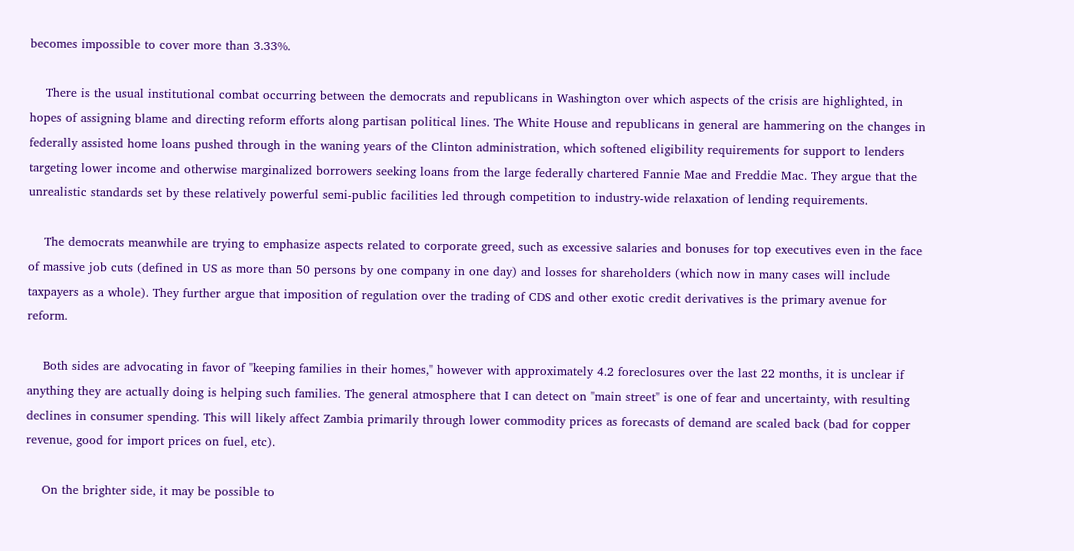becomes impossible to cover more than 3.33%.

    There is the usual institutional combat occurring between the democrats and republicans in Washington over which aspects of the crisis are highlighted, in hopes of assigning blame and directing reform efforts along partisan political lines. The White House and republicans in general are hammering on the changes in federally assisted home loans pushed through in the waning years of the Clinton administration, which softened eligibility requirements for support to lenders targeting lower income and otherwise marginalized borrowers seeking loans from the large federally chartered Fannie Mae and Freddie Mac. They argue that the unrealistic standards set by these relatively powerful semi-public facilities led through competition to industry-wide relaxation of lending requirements.

    The democrats meanwhile are trying to emphasize aspects related to corporate greed, such as excessive salaries and bonuses for top executives even in the face of massive job cuts (defined in US as more than 50 persons by one company in one day) and losses for shareholders (which now in many cases will include taxpayers as a whole). They further argue that imposition of regulation over the trading of CDS and other exotic credit derivatives is the primary avenue for reform.

    Both sides are advocating in favor of "keeping families in their homes," however with approximately 4.2 foreclosures over the last 22 months, it is unclear if anything they are actually doing is helping such families. The general atmosphere that I can detect on "main street" is one of fear and uncertainty, with resulting declines in consumer spending. This will likely affect Zambia primarily through lower commodity prices as forecasts of demand are scaled back (bad for copper revenue, good for import prices on fuel, etc).

    On the brighter side, it may be possible to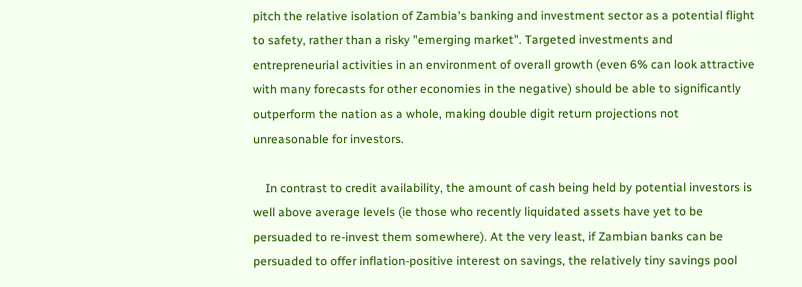pitch the relative isolation of Zambia's banking and investment sector as a potential flight to safety, rather than a risky "emerging market". Targeted investments and entrepreneurial activities in an environment of overall growth (even 6% can look attractive with many forecasts for other economies in the negative) should be able to significantly outperform the nation as a whole, making double digit return projections not unreasonable for investors.

    In contrast to credit availability, the amount of cash being held by potential investors is well above average levels (ie those who recently liquidated assets have yet to be persuaded to re-invest them somewhere). At the very least, if Zambian banks can be persuaded to offer inflation-positive interest on savings, the relatively tiny savings pool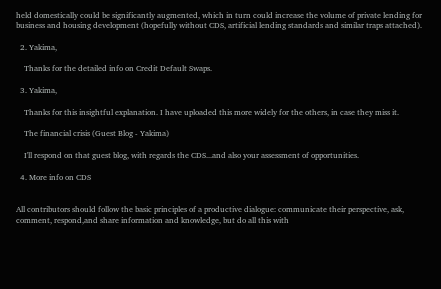held domestically could be significantly augmented, which in turn could increase the volume of private lending for business and housing development (hopefully without CDS, artificial lending standards and similar traps attached).

  2. Yakima,

    Thanks for the detailed info on Credit Default Swaps.

  3. Yakima,

    Thanks for this insightful explanation. I have uploaded this more widely for the others, in case they miss it.

    The financial crisis (Guest Blog - Yakima)

    I'll respond on that guest blog, with regards the CDS...and also your assessment of opportunities.

  4. More info on CDS


All contributors should follow the basic principles of a productive dialogue: communicate their perspective, ask, comment, respond,and share information and knowledge, but do all this with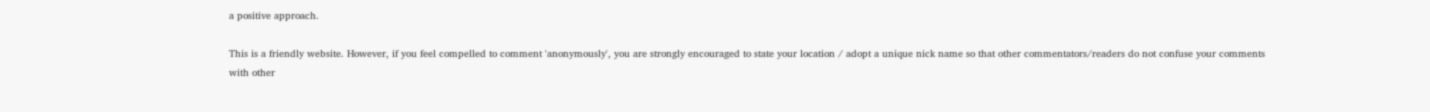a positive approach.

This is a friendly website. However, if you feel compelled to comment 'anonymously', you are strongly encouraged to state your location / adopt a unique nick name so that other commentators/readers do not confuse your comments with other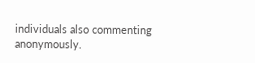individuals also commenting anonymously.